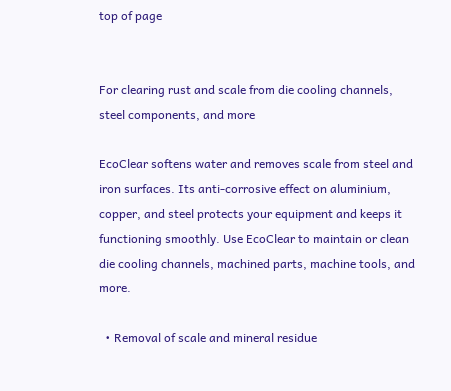top of page


For clearing rust and scale from die cooling channels, steel components, and more

EcoClear softens water and removes scale from steel and iron surfaces. Its anti-corrosive effect on aluminium, copper, and steel protects your equipment and keeps it functioning smoothly. Use EcoClear to maintain or clean die cooling channels, machined parts, machine tools, and more.

  • Removal of scale and mineral residue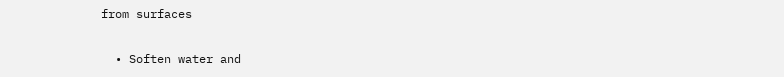from surfaces

  • Soften water and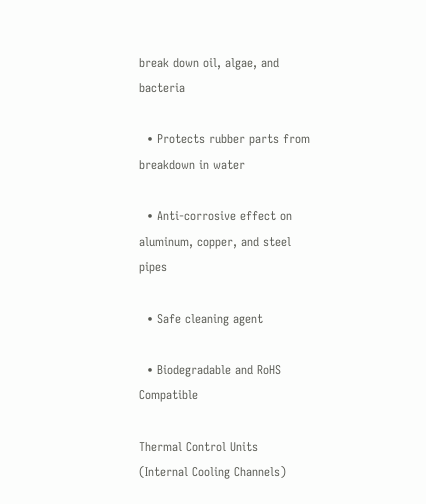break down oil, algae, and bacteria

  • Protects rubber parts from breakdown in water

  • Anti-corrosive effect on aluminum, copper, and steel pipes

  • Safe cleaning agent

  • Biodegradable and RoHS Compatible

Thermal Control Units (Internal Cooling Channels)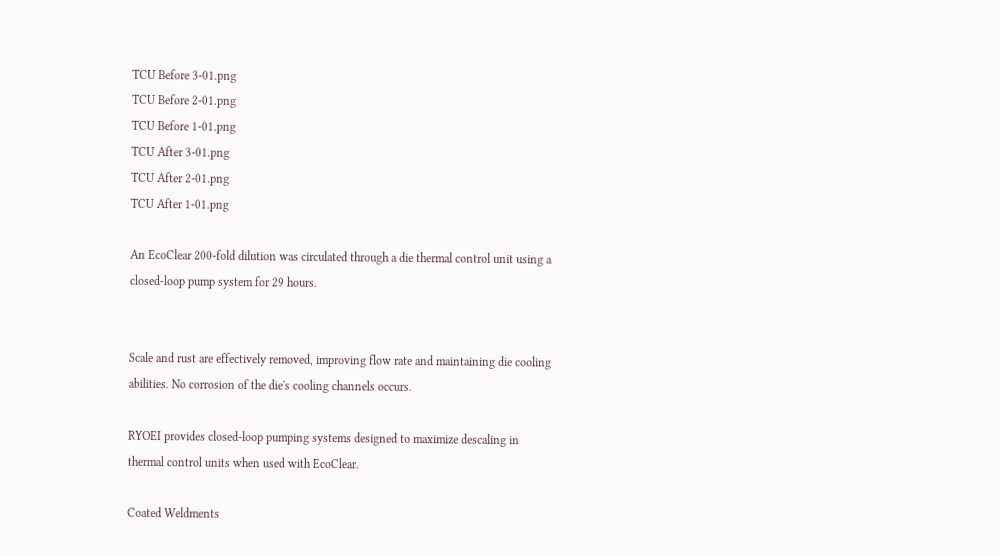TCU Before 3-01.png
TCU Before 2-01.png
TCU Before 1-01.png
TCU After 3-01.png
TCU After 2-01.png
TCU After 1-01.png

An EcoClear 200-fold dilution was circulated through a die thermal control unit using a closed-loop pump system for 29 hours.


Scale and rust are effectively removed, improving flow rate and maintaining die cooling abilities. No corrosion of the die's cooling channels occurs.

RYOEI provides closed-loop pumping systems designed to maximize descaling in thermal control units when used with EcoClear.

Coated Weldments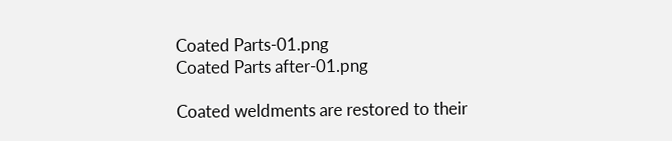Coated Parts-01.png
Coated Parts after-01.png

Coated weldments are restored to their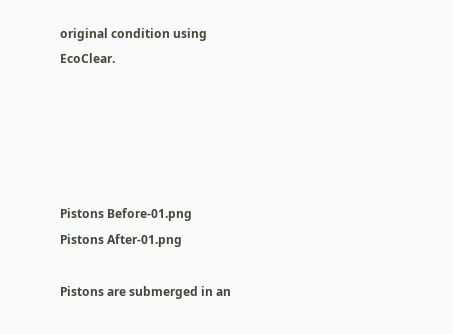original condition using EcoClear.





Pistons Before-01.png
Pistons After-01.png

Pistons are submerged in an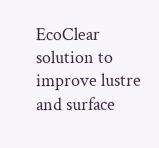EcoClear solution to improve lustre and surface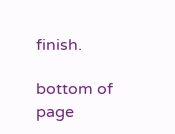finish.

bottom of page